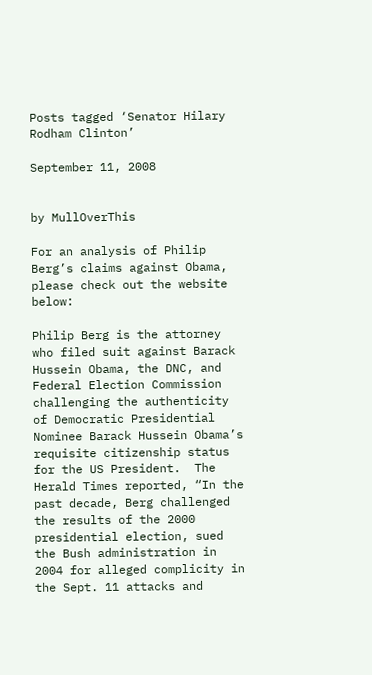Posts tagged ‘Senator Hilary Rodham Clinton’

September 11, 2008


by MullOverThis

For an analysis of Philip Berg’s claims against Obama, please check out the website below:

Philip Berg is the attorney who filed suit against Barack Hussein Obama, the DNC, and Federal Election Commission challenging the authenticity of Democratic Presidential Nominee Barack Hussein Obama’s requisite citizenship status for the US President.  The Herald Times reported, “In the past decade, Berg challenged the results of the 2000 presidential election, sued the Bush administration in 2004 for alleged complicity in the Sept. 11 attacks and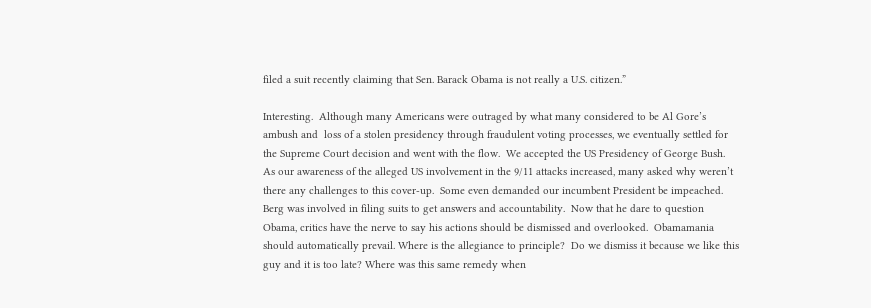filed a suit recently claiming that Sen. Barack Obama is not really a U.S. citizen.”

Interesting.  Although many Americans were outraged by what many considered to be Al Gore’s ambush and  loss of a stolen presidency through fraudulent voting processes, we eventually settled for the Supreme Court decision and went with the flow.  We accepted the US Presidency of George Bush.  As our awareness of the alleged US involvement in the 9/11 attacks increased, many asked why weren’t there any challenges to this cover-up.  Some even demanded our incumbent President be impeached.  Berg was involved in filing suits to get answers and accountability.  Now that he dare to question Obama, critics have the nerve to say his actions should be dismissed and overlooked.  Obamamania should automatically prevail. Where is the allegiance to principle?  Do we dismiss it because we like this guy and it is too late? Where was this same remedy when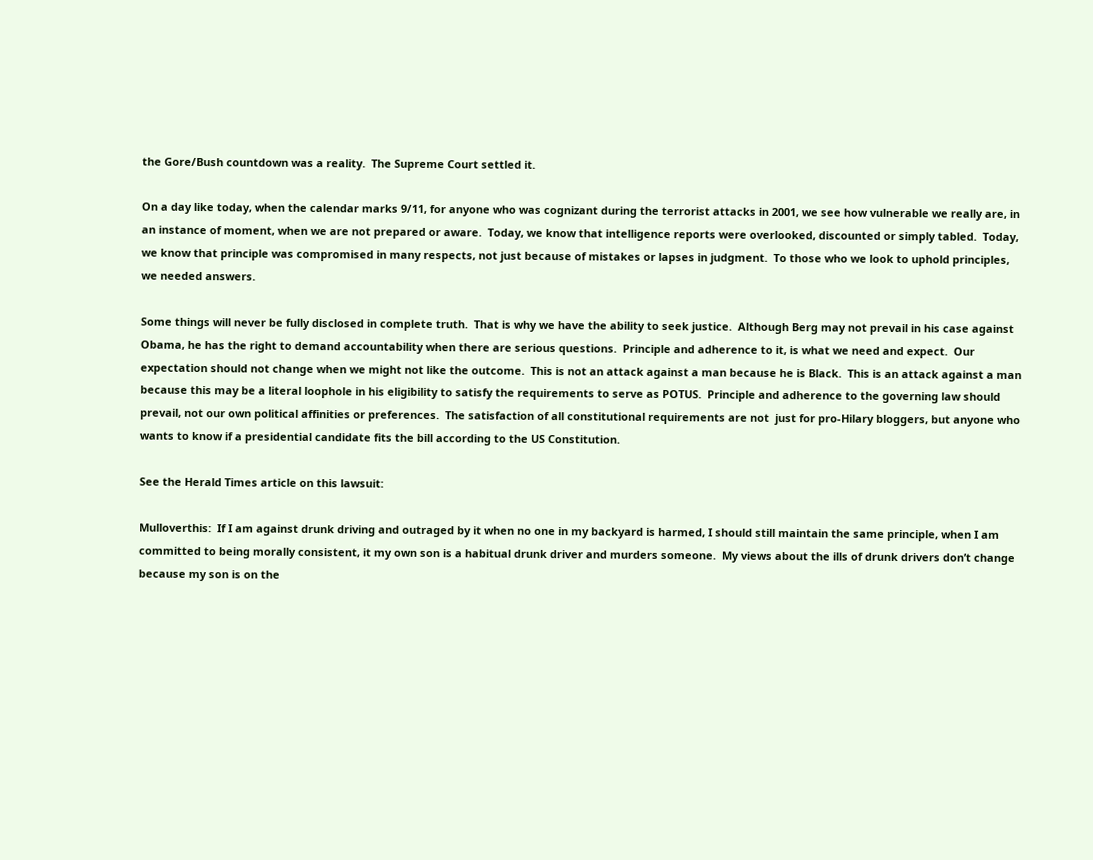the Gore/Bush countdown was a reality.  The Supreme Court settled it.

On a day like today, when the calendar marks 9/11, for anyone who was cognizant during the terrorist attacks in 2001, we see how vulnerable we really are, in an instance of moment, when we are not prepared or aware.  Today, we know that intelligence reports were overlooked, discounted or simply tabled.  Today, we know that principle was compromised in many respects, not just because of mistakes or lapses in judgment.  To those who we look to uphold principles, we needed answers.

Some things will never be fully disclosed in complete truth.  That is why we have the ability to seek justice.  Although Berg may not prevail in his case against Obama, he has the right to demand accountability when there are serious questions.  Principle and adherence to it, is what we need and expect.  Our expectation should not change when we might not like the outcome.  This is not an attack against a man because he is Black.  This is an attack against a man because this may be a literal loophole in his eligibility to satisfy the requirements to serve as POTUS.  Principle and adherence to the governing law should prevail, not our own political affinities or preferences.  The satisfaction of all constitutional requirements are not  just for pro-Hilary bloggers, but anyone who wants to know if a presidential candidate fits the bill according to the US Constitution.

See the Herald Times article on this lawsuit:

Mulloverthis:  If I am against drunk driving and outraged by it when no one in my backyard is harmed, I should still maintain the same principle, when I am committed to being morally consistent, it my own son is a habitual drunk driver and murders someone.  My views about the ills of drunk drivers don’t change because my son is on the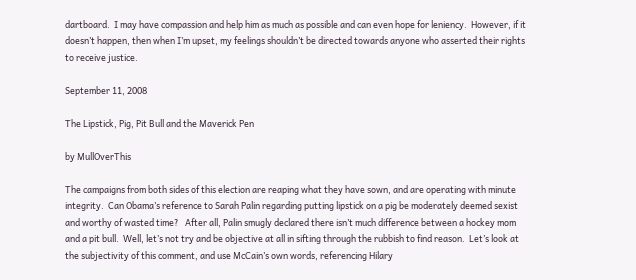dartboard.  I may have compassion and help him as much as possible and can even hope for leniency.  However, if it doesn’t happen, then when I’m upset, my feelings shouldn’t be directed towards anyone who asserted their rights to receive justice.

September 11, 2008

The Lipstick, Pig, Pit Bull and the Maverick Pen

by MullOverThis

The campaigns from both sides of this election are reaping what they have sown, and are operating with minute integrity.  Can Obama’s reference to Sarah Palin regarding putting lipstick on a pig be moderately deemed sexist and worthy of wasted time?   After all, Palin smugly declared there isn’t much difference between a hockey mom and a pit bull.  Well, let’s not try and be objective at all in sifting through the rubbish to find reason.  Let’s look at the subjectivity of this comment, and use McCain’s own words, referencing Hilary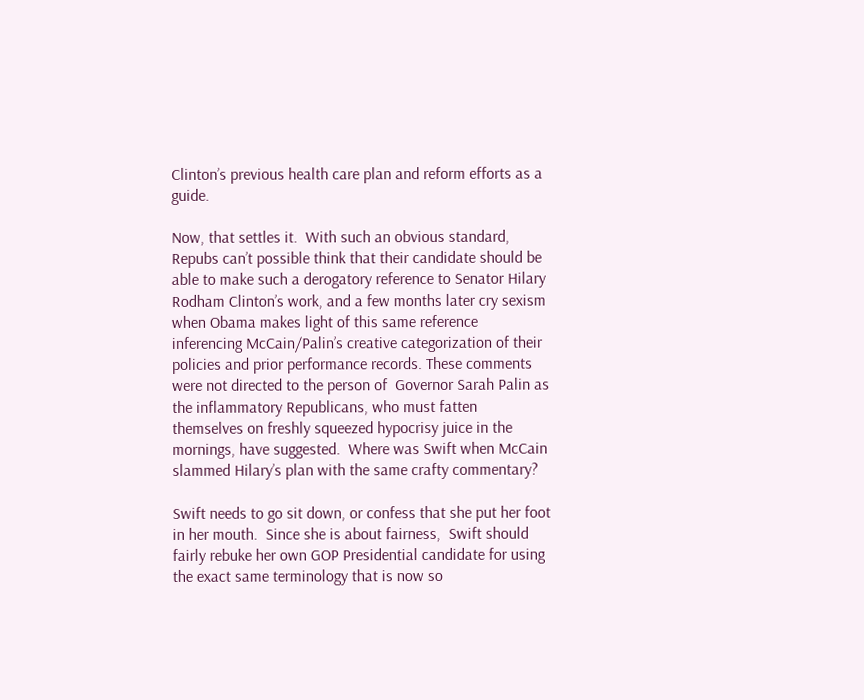Clinton’s previous health care plan and reform efforts as a guide.

Now, that settles it.  With such an obvious standard, Repubs can’t possible think that their candidate should be able to make such a derogatory reference to Senator Hilary Rodham Clinton’s work, and a few months later cry sexism when Obama makes light of this same reference inferencing McCain/Palin’s creative categorization of their policies and prior performance records. These comments were not directed to the person of  Governor Sarah Palin as the inflammatory Republicans, who must fatten themselves on freshly squeezed hypocrisy juice in the mornings, have suggested.  Where was Swift when McCain slammed Hilary’s plan with the same crafty commentary?

Swift needs to go sit down, or confess that she put her foot in her mouth.  Since she is about fairness,  Swift should fairly rebuke her own GOP Presidential candidate for using the exact same terminology that is now so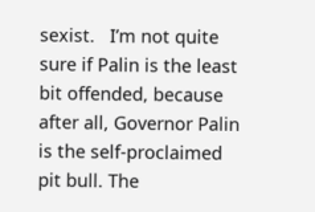sexist.   I’m not quite sure if Palin is the least bit offended, because after all, Governor Palin is the self-proclaimed pit bull. The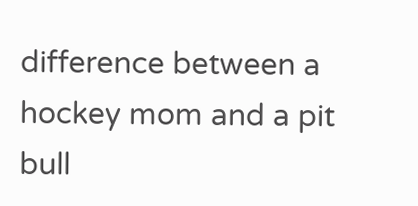difference between a hockey mom and a pit bull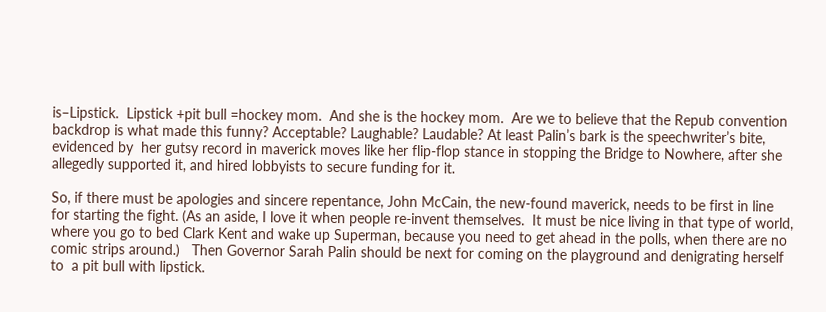is–Lipstick.  Lipstick +pit bull =hockey mom.  And she is the hockey mom.  Are we to believe that the Repub convention backdrop is what made this funny? Acceptable? Laughable? Laudable? At least Palin’s bark is the speechwriter’s bite, evidenced by  her gutsy record in maverick moves like her flip-flop stance in stopping the Bridge to Nowhere, after she allegedly supported it, and hired lobbyists to secure funding for it.

So, if there must be apologies and sincere repentance, John McCain, the new-found maverick, needs to be first in line for starting the fight. (As an aside, I love it when people re-invent themselves.  It must be nice living in that type of world, where you go to bed Clark Kent and wake up Superman, because you need to get ahead in the polls, when there are no comic strips around.)   Then Governor Sarah Palin should be next for coming on the playground and denigrating herself to  a pit bull with lipstick.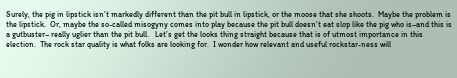Surely, the pig in lipstick isn’t markedly different than the pit bull in lipstick, or the moose that she shoots.  Maybe the problem is the lipstick.  Or, maybe the so-called misogyny comes into play because the pit bull doesn’t eat slop like the pig who is–and this is a gutbuster– really uglier than the pit bull.   Let’s get the looks thing straight because that is of utmost importance in this election.  The rock star quality is what folks are looking for.  I wonder how relevant and useful rockstar-ness will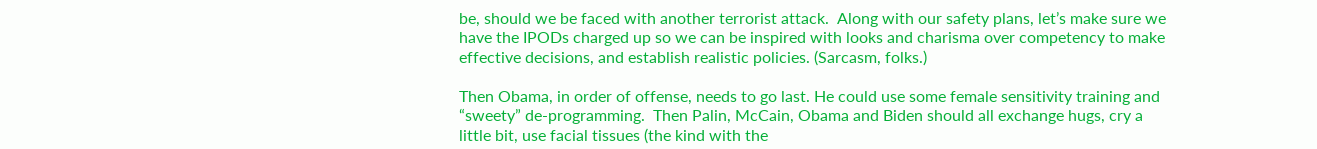be, should we be faced with another terrorist attack.  Along with our safety plans, let’s make sure we have the IPODs charged up so we can be inspired with looks and charisma over competency to make effective decisions, and establish realistic policies. (Sarcasm, folks.)

Then Obama, in order of offense, needs to go last. He could use some female sensitivity training and “sweety” de-programming.  Then Palin, McCain, Obama and Biden should all exchange hugs, cry a little bit, use facial tissues (the kind with the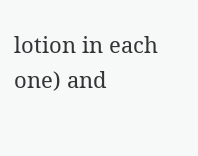lotion in each one) and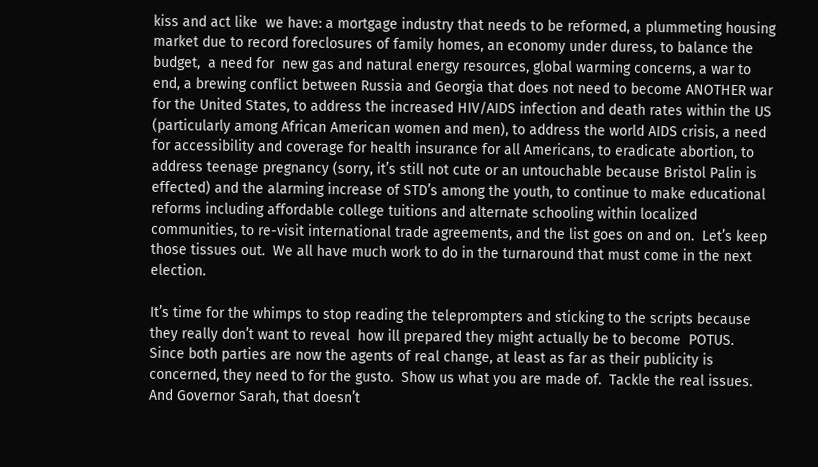kiss and act like  we have: a mortgage industry that needs to be reformed, a plummeting housing market due to record foreclosures of family homes, an economy under duress, to balance the budget,  a need for  new gas and natural energy resources, global warming concerns, a war to end, a brewing conflict between Russia and Georgia that does not need to become ANOTHER war for the United States, to address the increased HIV/AIDS infection and death rates within the US (particularly among African American women and men), to address the world AIDS crisis, a need for accessibility and coverage for health insurance for all Americans, to eradicate abortion, to address teenage pregnancy (sorry, it’s still not cute or an untouchable because Bristol Palin is effected) and the alarming increase of STD’s among the youth, to continue to make educational reforms including affordable college tuitions and alternate schooling within localized communities, to re-visit international trade agreements, and the list goes on and on.  Let’s keep those tissues out.  We all have much work to do in the turnaround that must come in the next election.

It’s time for the whimps to stop reading the teleprompters and sticking to the scripts because they really don’t want to reveal  how ill prepared they might actually be to become  POTUS.  Since both parties are now the agents of real change, at least as far as their publicity is concerned, they need to for the gusto.  Show us what you are made of.  Tackle the real issues.  And Governor Sarah, that doesn’t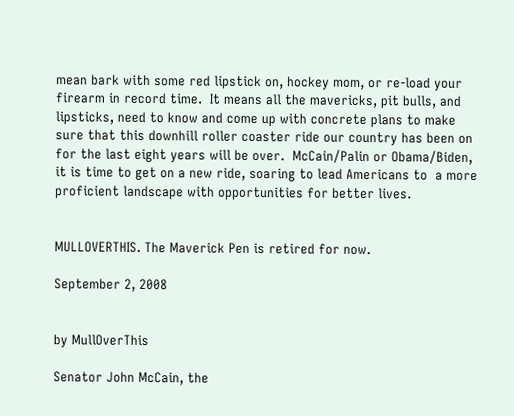mean bark with some red lipstick on, hockey mom, or re-load your firearm in record time.  It means all the mavericks, pit bulls, and lipsticks, need to know and come up with concrete plans to make sure that this downhill roller coaster ride our country has been on for the last eight years will be over.  McCain/Palin or Obama/Biden,  it is time to get on a new ride, soaring to lead Americans to  a more proficient landscape with opportunities for better lives.


MULLOVERTHIS. The Maverick Pen is retired for now.

September 2, 2008


by MullOverThis

Senator John McCain, the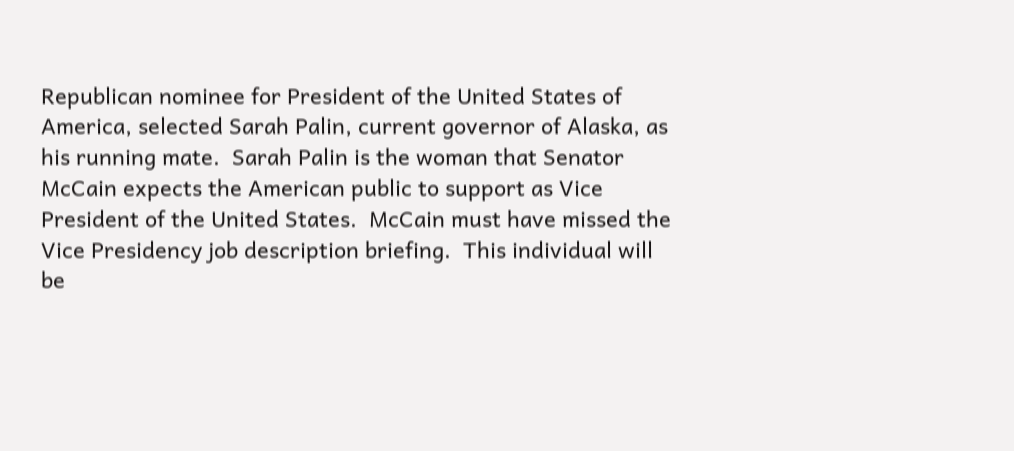Republican nominee for President of the United States of America, selected Sarah Palin, current governor of Alaska, as his running mate.  Sarah Palin is the woman that Senator McCain expects the American public to support as Vice President of the United States.  McCain must have missed the Vice Presidency job description briefing.  This individual will be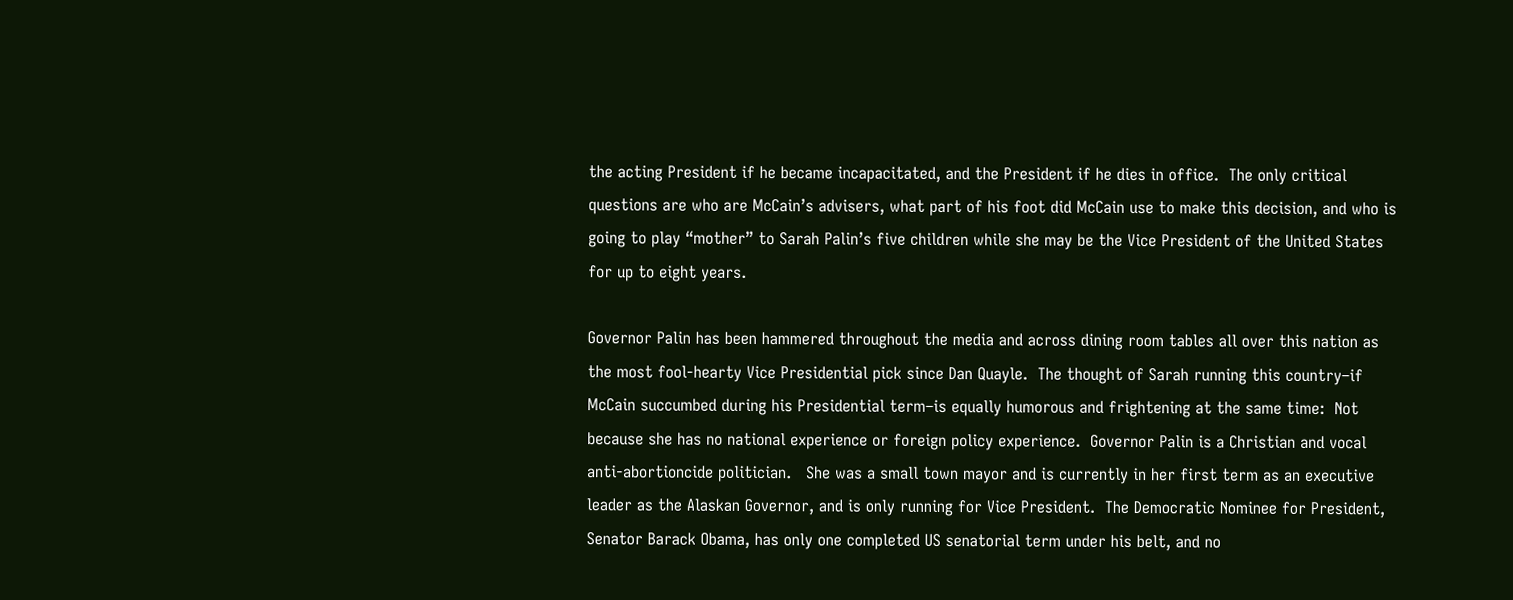the acting President if he became incapacitated, and the President if he dies in office.  The only critical questions are who are McCain’s advisers, what part of his foot did McCain use to make this decision, and who is going to play “mother” to Sarah Palin’s five children while she may be the Vice President of the United States for up to eight years.

Governor Palin has been hammered throughout the media and across dining room tables all over this nation as the most fool-hearty Vice Presidential pick since Dan Quayle.  The thought of Sarah running this country–if McCain succumbed during his Presidential term–is equally humorous and frightening at the same time:  Not because she has no national experience or foreign policy experience.  Governor Palin is a Christian and vocal anti-abortioncide politician.   She was a small town mayor and is currently in her first term as an executive leader as the Alaskan Governor, and is only running for Vice President.  The Democratic Nominee for President, Senator Barack Obama, has only one completed US senatorial term under his belt, and no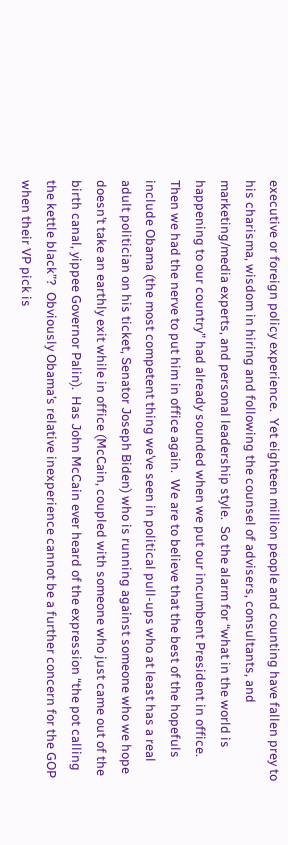executive or foreign policy experience.  Yet eighteen million people and counting have fallen prey to his charisma, wisdom in hiring and following the counsel of advisers, consultants, and marketing/media experts, and personal leadership style.  So the alarm for “what in the world is happening to our country” had already sounded when we put our incumbent President in office.  Then we had the nerve to put him in office again.  We are to believe that the best of the hopefuls include Obama (the most competent thing we’ve seen in political pull-ups who at least has a real adult politician on his ticket, Senator Joseph Biden) who is running against someone who we hope doesn’t take an earthly exit while in office (McCain, coupled with someone who just came out of the birth canal, yippee Governor Palin).  Has John McCain ever heard of the expression “the pot calling the kettle black”?  Obviously Obama’s relative inexperience cannot be a further concern for the GOP when their VP pick is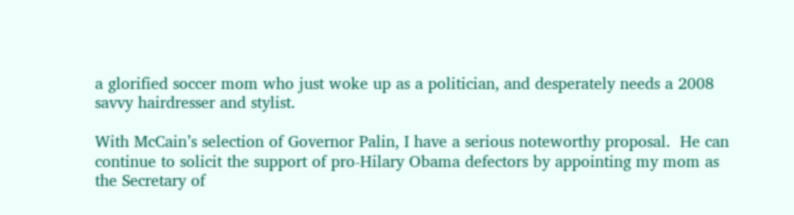a glorified soccer mom who just woke up as a politician, and desperately needs a 2008 savvy hairdresser and stylist.

With McCain’s selection of Governor Palin, I have a serious noteworthy proposal.  He can continue to solicit the support of pro-Hilary Obama defectors by appointing my mom as the Secretary of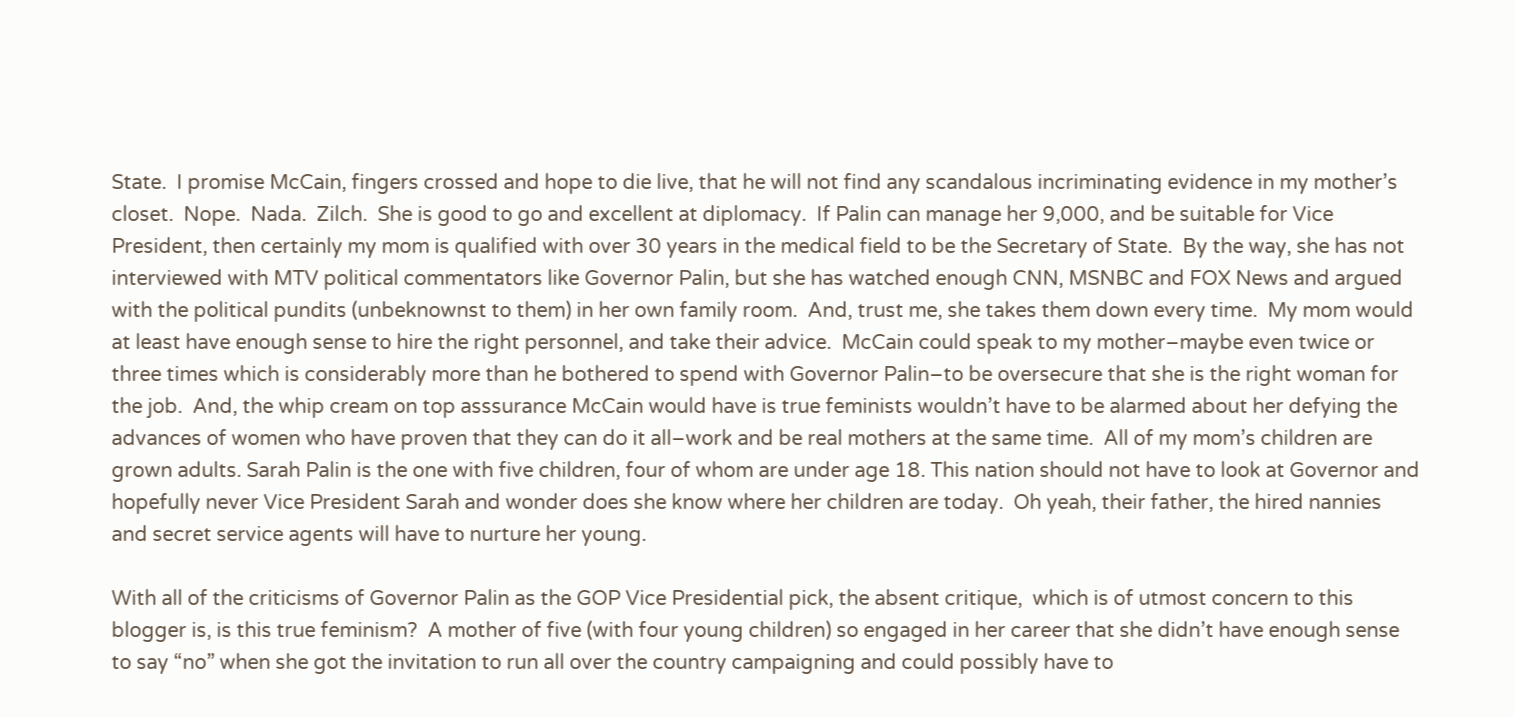State.  I promise McCain, fingers crossed and hope to die live, that he will not find any scandalous incriminating evidence in my mother’s closet.  Nope.  Nada.  Zilch.  She is good to go and excellent at diplomacy.  If Palin can manage her 9,000, and be suitable for Vice President, then certainly my mom is qualified with over 30 years in the medical field to be the Secretary of State.  By the way, she has not interviewed with MTV political commentators like Governor Palin, but she has watched enough CNN, MSNBC and FOX News and argued with the political pundits (unbeknownst to them) in her own family room.  And, trust me, she takes them down every time.  My mom would at least have enough sense to hire the right personnel, and take their advice.  McCain could speak to my mother–maybe even twice or three times which is considerably more than he bothered to spend with Governor Palin–to be oversecure that she is the right woman for the job.  And, the whip cream on top asssurance McCain would have is true feminists wouldn’t have to be alarmed about her defying the advances of women who have proven that they can do it all–work and be real mothers at the same time.  All of my mom’s children are grown adults. Sarah Palin is the one with five children, four of whom are under age 18. This nation should not have to look at Governor and hopefully never Vice President Sarah and wonder does she know where her children are today.  Oh yeah, their father, the hired nannies and secret service agents will have to nurture her young.

With all of the criticisms of Governor Palin as the GOP Vice Presidential pick, the absent critique,  which is of utmost concern to this blogger is, is this true feminism?  A mother of five (with four young children) so engaged in her career that she didn’t have enough sense to say “no” when she got the invitation to run all over the country campaigning and could possibly have to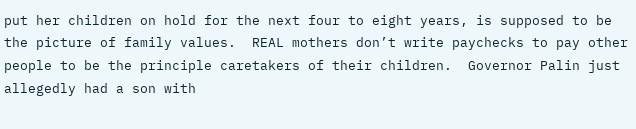put her children on hold for the next four to eight years, is supposed to be the picture of family values.  REAL mothers don’t write paychecks to pay other people to be the principle caretakers of their children.  Governor Palin just allegedly had a son with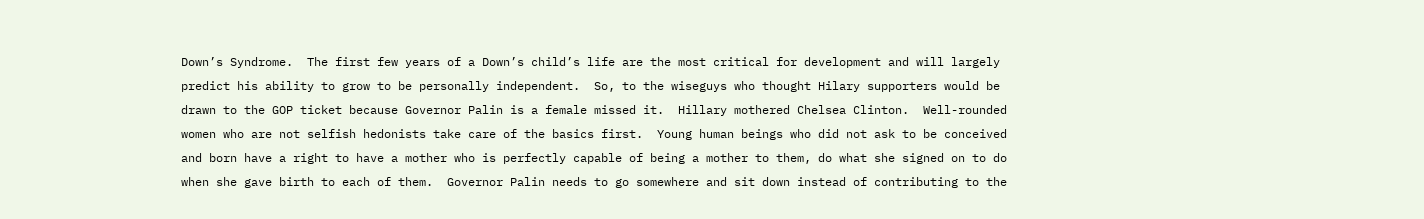Down’s Syndrome.  The first few years of a Down’s child’s life are the most critical for development and will largely predict his ability to grow to be personally independent.  So, to the wiseguys who thought Hilary supporters would be drawn to the GOP ticket because Governor Palin is a female missed it.  Hillary mothered Chelsea Clinton.  Well-rounded women who are not selfish hedonists take care of the basics first.  Young human beings who did not ask to be conceived and born have a right to have a mother who is perfectly capable of being a mother to them, do what she signed on to do when she gave birth to each of them.  Governor Palin needs to go somewhere and sit down instead of contributing to the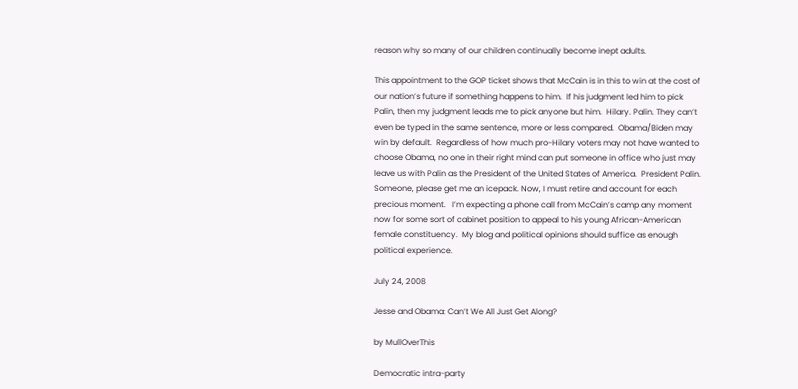reason why so many of our children continually become inept adults.

This appointment to the GOP ticket shows that McCain is in this to win at the cost of our nation’s future if something happens to him.  If his judgment led him to pick Palin, then my judgment leads me to pick anyone but him.  Hilary. Palin. They can’t even be typed in the same sentence, more or less compared.  Obama/Biden may win by default.  Regardless of how much pro-Hilary voters may not have wanted to choose Obama, no one in their right mind can put someone in office who just may leave us with Palin as the President of the United States of America.  President Palin.  Someone, please get me an icepack. Now, I must retire and account for each precious moment.   I’m expecting a phone call from McCain’s camp any moment now for some sort of cabinet position to appeal to his young African-American female constituency.  My blog and political opinions should suffice as enough political experience.

July 24, 2008

Jesse and Obama: Can’t We All Just Get Along?

by MullOverThis

Democratic intra-party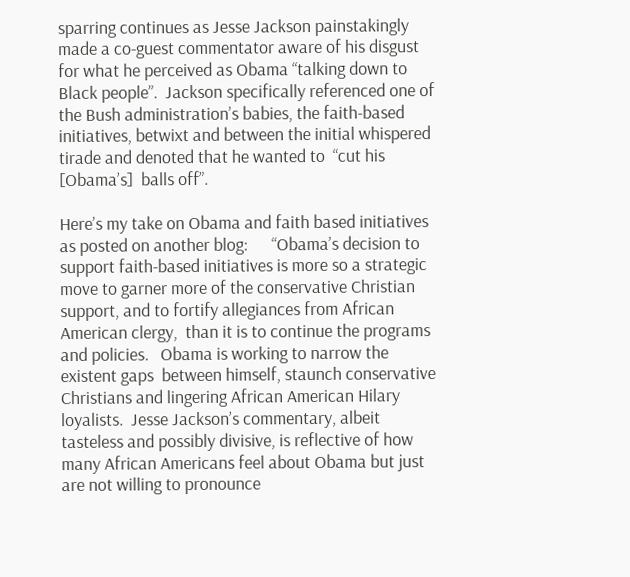sparring continues as Jesse Jackson painstakingly made a co-guest commentator aware of his disgust for what he perceived as Obama “talking down to Black people”.  Jackson specifically referenced one of the Bush administration’s babies, the faith-based initiatives, betwixt and between the initial whispered tirade and denoted that he wanted to  “cut his [Obama’s]  balls off”.

Here’s my take on Obama and faith based initiatives as posted on another blog:      “Obama’s decision to support faith-based initiatives is more so a strategic move to garner more of the conservative Christian support, and to fortify allegiances from African American clergy,  than it is to continue the programs and policies.   Obama is working to narrow the existent gaps  between himself, staunch conservative Christians and lingering African American Hilary loyalists.  Jesse Jackson’s commentary, albeit tasteless and possibly divisive, is reflective of how many African Americans feel about Obama but just are not willing to pronounce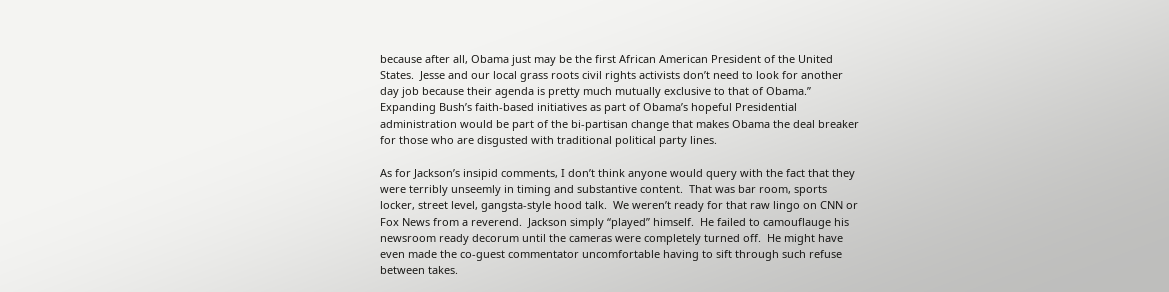because after all, Obama just may be the first African American President of the United States.  Jesse and our local grass roots civil rights activists don’t need to look for another day job because their agenda is pretty much mutually exclusive to that of Obama.”   Expanding Bush’s faith-based initiatives as part of Obama’s hopeful Presidential administration would be part of the bi-partisan change that makes Obama the deal breaker for those who are disgusted with traditional political party lines.

As for Jackson’s insipid comments, I don’t think anyone would query with the fact that they were terribly unseemly in timing and substantive content.  That was bar room, sports locker, street level, gangsta-style hood talk.  We weren’t ready for that raw lingo on CNN or Fox News from a reverend.  Jackson simply “played” himself.  He failed to camouflauge his newsroom ready decorum until the cameras were completely turned off.  He might have even made the co-guest commentator uncomfortable having to sift through such refuse between takes.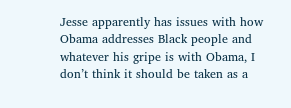Jesse apparently has issues with how Obama addresses Black people and whatever his gripe is with Obama, I don’t think it should be taken as a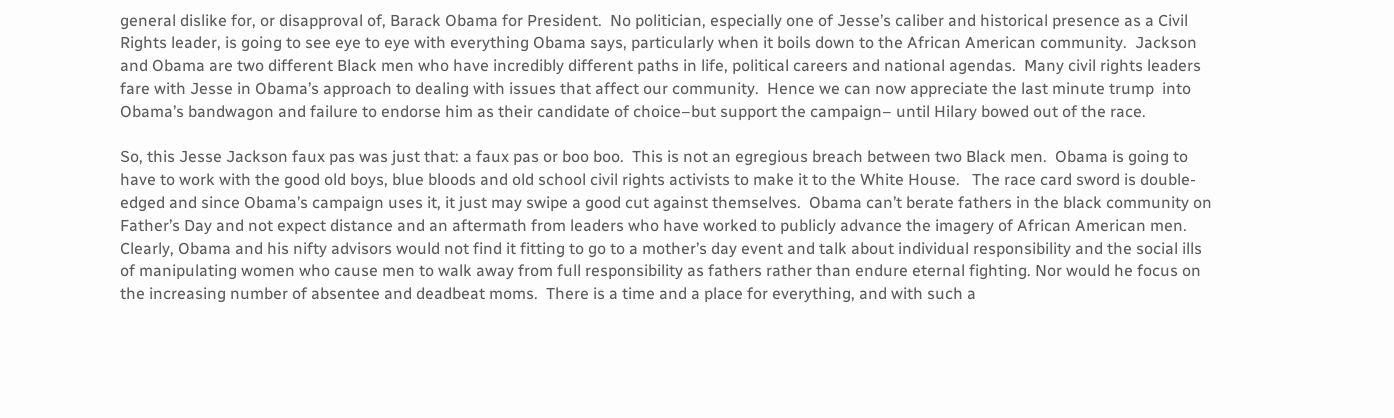general dislike for, or disapproval of, Barack Obama for President.  No politician, especially one of Jesse’s caliber and historical presence as a Civil Rights leader, is going to see eye to eye with everything Obama says, particularly when it boils down to the African American community.  Jackson and Obama are two different Black men who have incredibly different paths in life, political careers and national agendas.  Many civil rights leaders fare with Jesse in Obama’s approach to dealing with issues that affect our community.  Hence we can now appreciate the last minute trump  into Obama’s bandwagon and failure to endorse him as their candidate of choice–but support the campaign– until Hilary bowed out of the race.

So, this Jesse Jackson faux pas was just that: a faux pas or boo boo.  This is not an egregious breach between two Black men.  Obama is going to have to work with the good old boys, blue bloods and old school civil rights activists to make it to the White House.   The race card sword is double-edged and since Obama’s campaign uses it, it just may swipe a good cut against themselves.  Obama can’t berate fathers in the black community on Father’s Day and not expect distance and an aftermath from leaders who have worked to publicly advance the imagery of African American men.  Clearly, Obama and his nifty advisors would not find it fitting to go to a mother’s day event and talk about individual responsibility and the social ills of manipulating women who cause men to walk away from full responsibility as fathers rather than endure eternal fighting. Nor would he focus on the increasing number of absentee and deadbeat moms.  There is a time and a place for everything, and with such a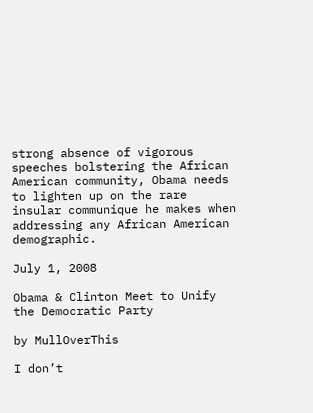strong absence of vigorous speeches bolstering the African American community, Obama needs to lighten up on the rare insular communique he makes when addressing any African American demographic.

July 1, 2008

Obama & Clinton Meet to Unify the Democratic Party

by MullOverThis

I don’t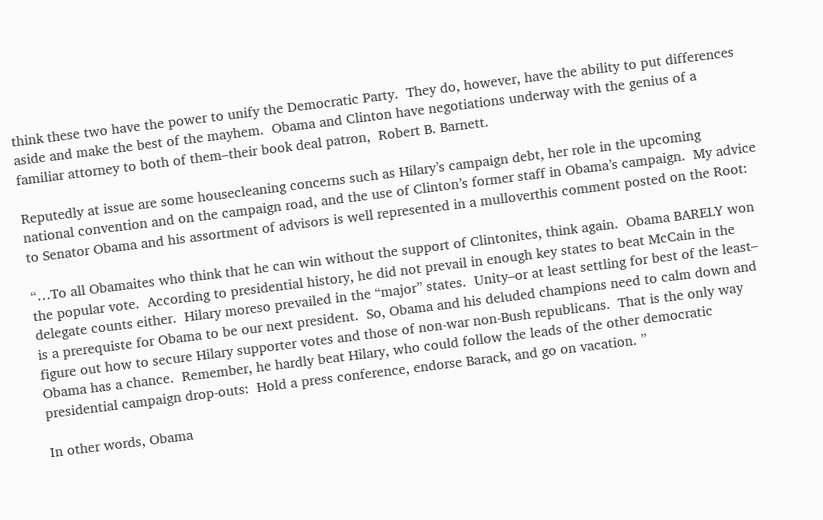think these two have the power to unify the Democratic Party.  They do, however, have the ability to put differences aside and make the best of the mayhem.  Obama and Clinton have negotiations underway with the genius of a familiar attorney to both of them–their book deal patron,  Robert B. Barnett.

Reputedly at issue are some housecleaning concerns such as Hilary’s campaign debt, her role in the upcoming national convention and on the campaign road, and the use of Clinton’s former staff in Obama’s campaign.  My advice to Senator Obama and his assortment of advisors is well represented in a mulloverthis comment posted on the Root:

“…To all Obamaites who think that he can win without the support of Clintonites, think again.  Obama BARELY won the popular vote.  According to presidential history, he did not prevail in enough key states to beat McCain in the delegate counts either.  Hilary moreso prevailed in the “major” states.  Unity–or at least settling for best of the least– is a prerequiste for Obama to be our next president.  So, Obama and his deluded champions need to calm down and figure out how to secure Hilary supporter votes and those of non-war non-Bush republicans.  That is the only way Obama has a chance.  Remember, he hardly beat Hilary, who could follow the leads of the other democratic presidential campaign drop-outs:  Hold a press conference, endorse Barack, and go on vacation. ”

In other words, Obama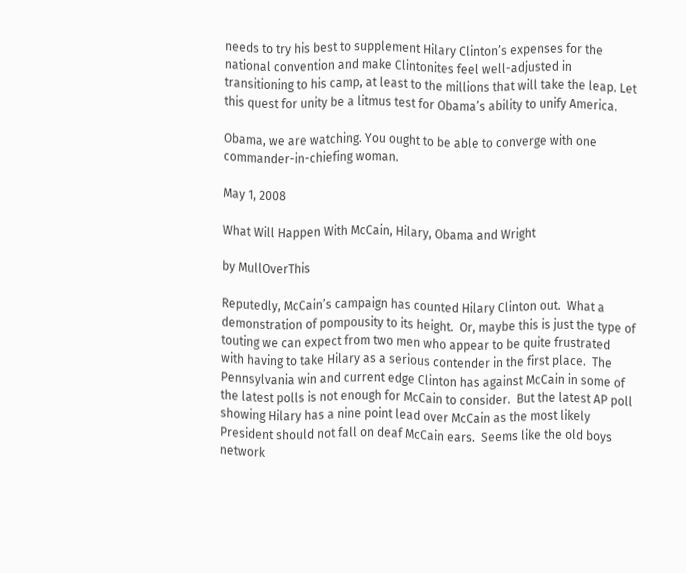needs to try his best to supplement Hilary Clinton’s expenses for the national convention and make Clintonites feel well-adjusted in transitioning to his camp, at least to the millions that will take the leap. Let this quest for unity be a litmus test for Obama’s ability to unify America.

Obama, we are watching. You ought to be able to converge with one commander-in-chiefing woman.

May 1, 2008

What Will Happen With McCain, Hilary, Obama and Wright

by MullOverThis

Reputedly, McCain’s campaign has counted Hilary Clinton out.  What a demonstration of pompousity to its height.  Or, maybe this is just the type of touting we can expect from two men who appear to be quite frustrated with having to take Hilary as a serious contender in the first place.  The Pennsylvania win and current edge Clinton has against McCain in some of the latest polls is not enough for McCain to consider.  But the latest AP poll showing Hilary has a nine point lead over McCain as the most likely President should not fall on deaf McCain ears.  Seems like the old boys network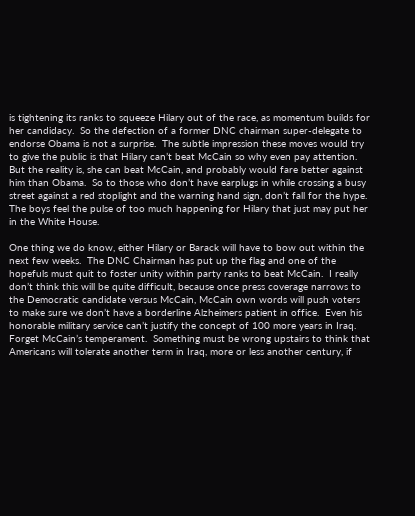is tightening its ranks to squeeze Hilary out of the race, as momentum builds for her candidacy.  So the defection of a former DNC chairman super-delegate to endorse Obama is not a surprise.  The subtle impression these moves would try to give the public is that Hilary can’t beat McCain so why even pay attention.  But the reality is, she can beat McCain, and probably would fare better against him than Obama.  So to those who don’t have earplugs in while crossing a busy street against a red stoplight and the warning hand sign, don’t fall for the hype.  The boys feel the pulse of too much happening for Hilary that just may put her in the White House.

One thing we do know, either Hilary or Barack will have to bow out within the next few weeks.  The DNC Chairman has put up the flag and one of the hopefuls must quit to foster unity within party ranks to beat McCain.  I really don’t think this will be quite difficult, because once press coverage narrows to the Democratic candidate versus McCain, McCain own words will push voters to make sure we don’t have a borderline Alzheimers patient in office.  Even his honorable military service can’t justify the concept of 100 more years in Iraq.  Forget McCain’s temperament.  Something must be wrong upstairs to think that Americans will tolerate another term in Iraq, more or less another century, if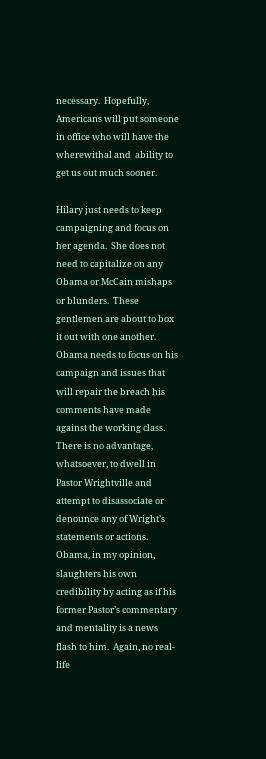necessary.  Hopefully, Americans will put someone in office who will have the wherewithal and  ability to get us out much sooner.

Hilary just needs to keep campaigning and focus on her agenda.  She does not need to capitalize on any Obama or McCain mishaps or blunders.  These gentlemen are about to box it out with one another.  Obama needs to focus on his campaign and issues that will repair the breach his comments have made against the working class.  There is no advantage, whatsoever, to dwell in  Pastor Wrightville and attempt to disassociate or denounce any of Wright’s statements or actions.  Obama, in my opinion, slaughters his own credibility by acting as if his former Pastor’s commentary and mentality is a news flash to him.  Again, no real-life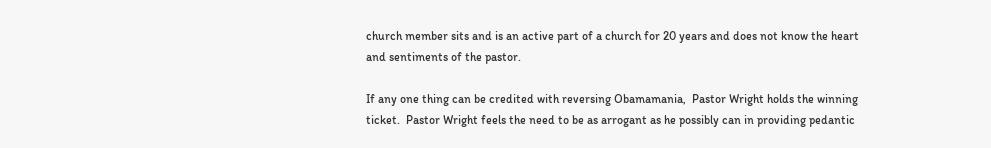church member sits and is an active part of a church for 20 years and does not know the heart and sentiments of the pastor.

If any one thing can be credited with reversing Obamamania,  Pastor Wright holds the winning ticket.  Pastor Wright feels the need to be as arrogant as he possibly can in providing pedantic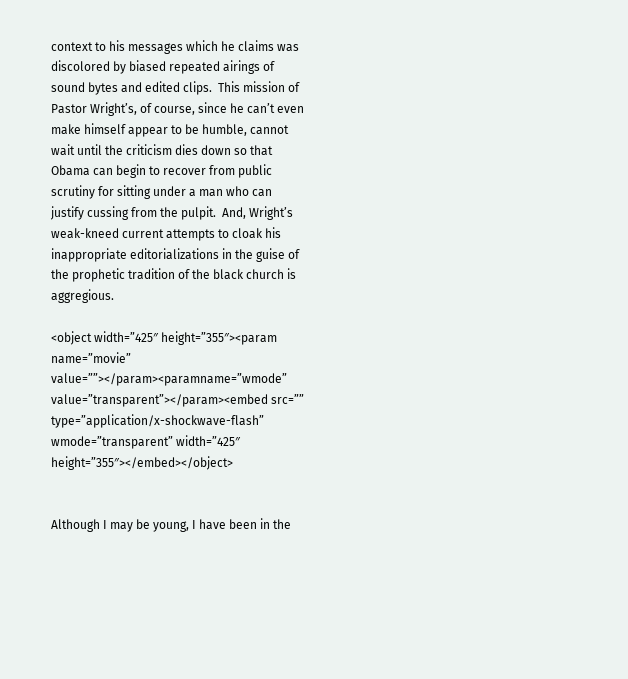context to his messages which he claims was discolored by biased repeated airings of sound bytes and edited clips.  This mission of Pastor Wright’s, of course, since he can’t even make himself appear to be humble, cannot wait until the criticism dies down so that Obama can begin to recover from public scrutiny for sitting under a man who can justify cussing from the pulpit.  And, Wright’s weak-kneed current attempts to cloak his inappropriate editorializations in the guise of the prophetic tradition of the black church is aggregious.

<object width=”425″ height=”355″><param name=”movie” value=””></param><paramname=”wmode” value=”transparent”></param><embed src=”” type=”application/x-shockwave-flash” wmode=”transparent” width=”425″ height=”355″></embed></object>


Although I may be young, I have been in the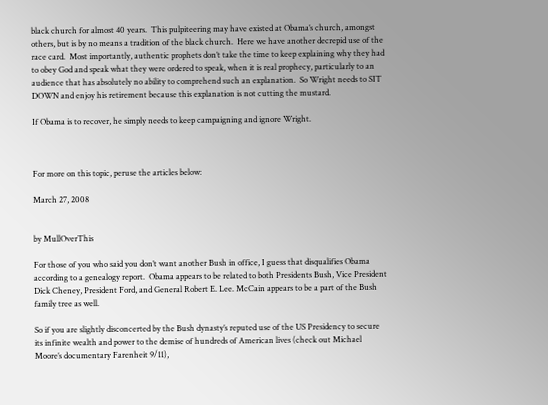black church for almost 40 years.  This pulpiteering may have existed at Obama’s church, amongst others, but is by no means a tradition of the black church.  Here we have another decrepid use of the race card.  Most importantly, authentic prophets don’t take the time to keep explaining why they had to obey God and speak what they were ordered to speak, when it is real prophecy, particularly to an audience that has absolutely no ability to comprehend such an explanation.  So Wright needs to SIT DOWN and enjoy his retirement because this explanation is not cutting the mustard.

If Obama is to recover, he simply needs to keep campaigning and ignore Wright.



For more on this topic, peruse the articles below:

March 27, 2008


by MullOverThis

For those of you who said you don’t want another Bush in office, I guess that disqualifies Obama according to a genealogy report.  Obama appears to be related to both Presidents Bush, Vice President Dick Cheney, President Ford, and General Robert E. Lee. McCain appears to be a part of the Bush family tree as well.

So if you are slightly disconcerted by the Bush dynasty’s reputed use of the US Presidency to secure its infinite wealth and power to the demise of hundreds of American lives (check out Michael Moore’s documentary Farenheit 9/11),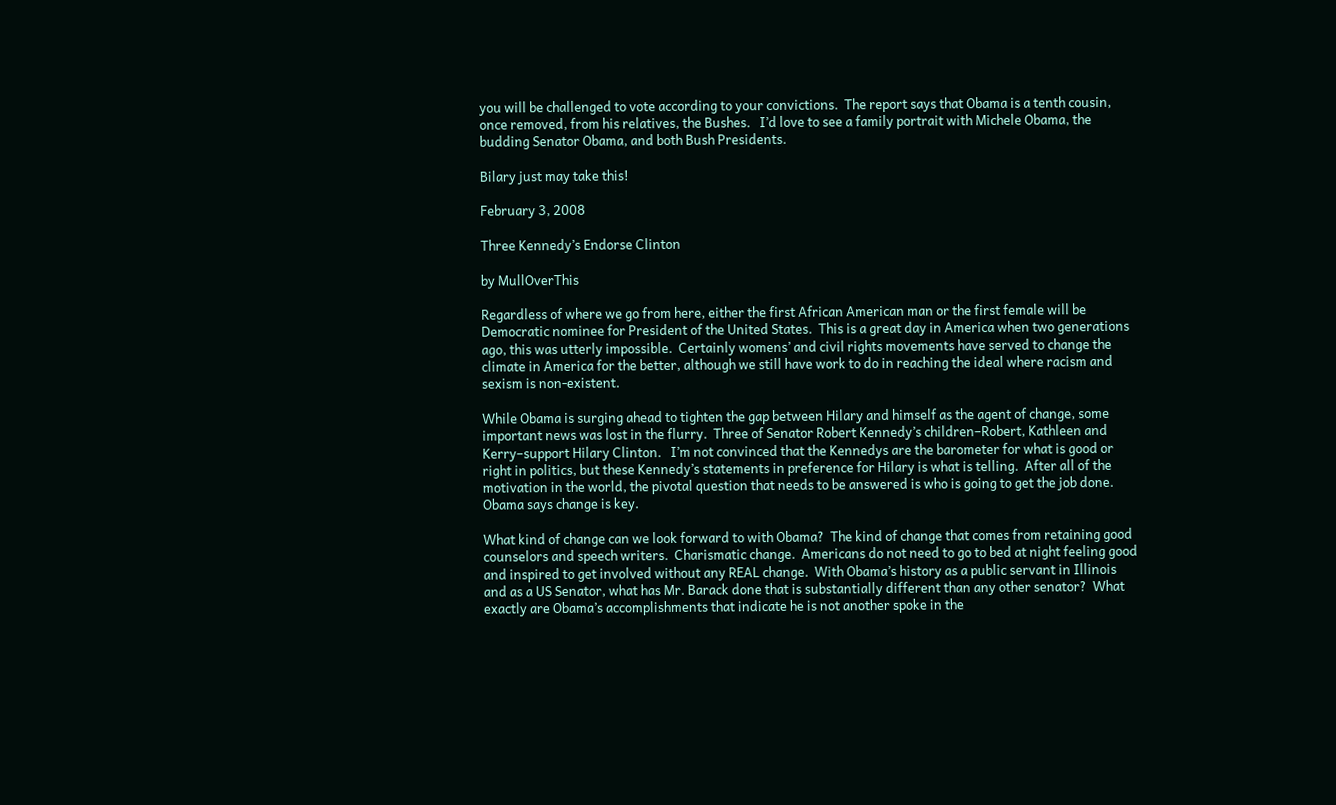you will be challenged to vote according to your convictions.  The report says that Obama is a tenth cousin, once removed, from his relatives, the Bushes.   I’d love to see a family portrait with Michele Obama, the budding Senator Obama, and both Bush Presidents.

Bilary just may take this!

February 3, 2008

Three Kennedy’s Endorse Clinton

by MullOverThis

Regardless of where we go from here, either the first African American man or the first female will be Democratic nominee for President of the United States.  This is a great day in America when two generations ago, this was utterly impossible.  Certainly womens’ and civil rights movements have served to change the climate in America for the better, although we still have work to do in reaching the ideal where racism and sexism is non-existent.

While Obama is surging ahead to tighten the gap between Hilary and himself as the agent of change, some important news was lost in the flurry.  Three of Senator Robert Kennedy’s children–Robert, Kathleen and Kerry–support Hilary Clinton.   I’m not convinced that the Kennedys are the barometer for what is good or right in politics, but these Kennedy’s statements in preference for Hilary is what is telling.  After all of the motivation in the world, the pivotal question that needs to be answered is who is going to get the job done.   Obama says change is key.

What kind of change can we look forward to with Obama?  The kind of change that comes from retaining good counselors and speech writers.  Charismatic change.  Americans do not need to go to bed at night feeling good and inspired to get involved without any REAL change.  With Obama’s history as a public servant in Illinois and as a US Senator, what has Mr. Barack done that is substantially different than any other senator?  What exactly are Obama’s accomplishments that indicate he is not another spoke in the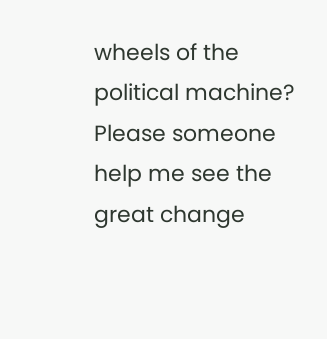wheels of the political machine?   Please someone help me see the great change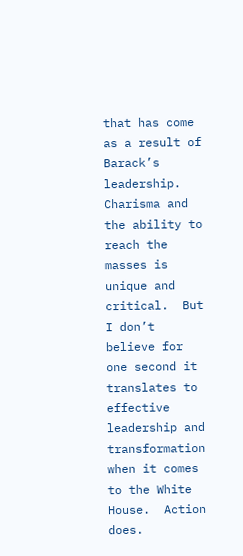that has come as a result of Barack’s leadership.  Charisma and the ability to reach the masses is unique and critical.  But I don’t believe for one second it translates to effective leadership and transformation when it comes to the White House.  Action does.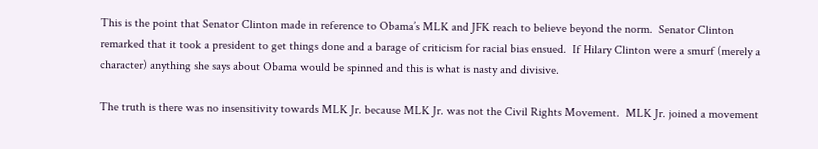This is the point that Senator Clinton made in reference to Obama’s MLK and JFK reach to believe beyond the norm.  Senator Clinton remarked that it took a president to get things done and a barage of criticism for racial bias ensued.  If Hilary Clinton were a smurf (merely a character) anything she says about Obama would be spinned and this is what is nasty and divisive.

The truth is there was no insensitivity towards MLK Jr. because MLK Jr. was not the Civil Rights Movement.  MLK Jr. joined a movement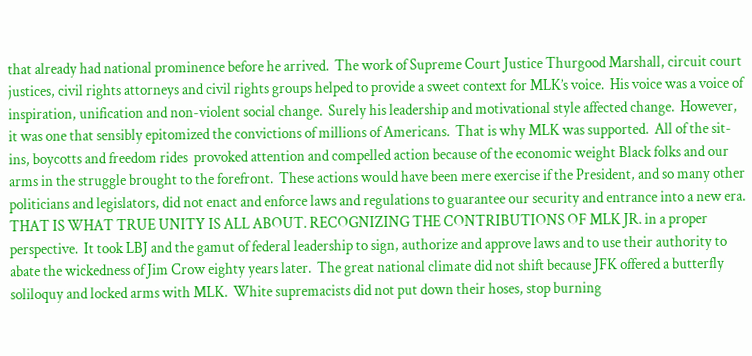that already had national prominence before he arrived.  The work of Supreme Court Justice Thurgood Marshall, circuit court justices, civil rights attorneys and civil rights groups helped to provide a sweet context for MLK’s voice.  His voice was a voice of inspiration, unification and non-violent social change.  Surely his leadership and motivational style affected change.  However, it was one that sensibly epitomized the convictions of millions of Americans.  That is why MLK was supported.  All of the sit-ins, boycotts and freedom rides  provoked attention and compelled action because of the economic weight Black folks and our arms in the struggle brought to the forefront.  These actions would have been mere exercise if the President, and so many other politicians and legislators, did not enact and enforce laws and regulations to guarantee our security and entrance into a new era.  THAT IS WHAT TRUE UNITY IS ALL ABOUT. RECOGNIZING THE CONTRIBUTIONS OF MLK JR. in a proper  perspective.  It took LBJ and the gamut of federal leadership to sign, authorize and approve laws and to use their authority to abate the wickedness of Jim Crow eighty years later.  The great national climate did not shift because JFK offered a butterfly soliloquy and locked arms with MLK.  White supremacists did not put down their hoses, stop burning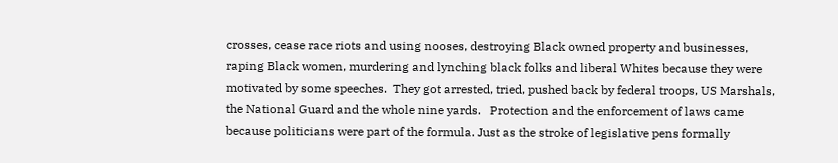crosses, cease race riots and using nooses, destroying Black owned property and businesses, raping Black women, murdering and lynching black folks and liberal Whites because they were motivated by some speeches.  They got arrested, tried, pushed back by federal troops, US Marshals, the National Guard and the whole nine yards.   Protection and the enforcement of laws came because politicians were part of the formula. Just as the stroke of legislative pens formally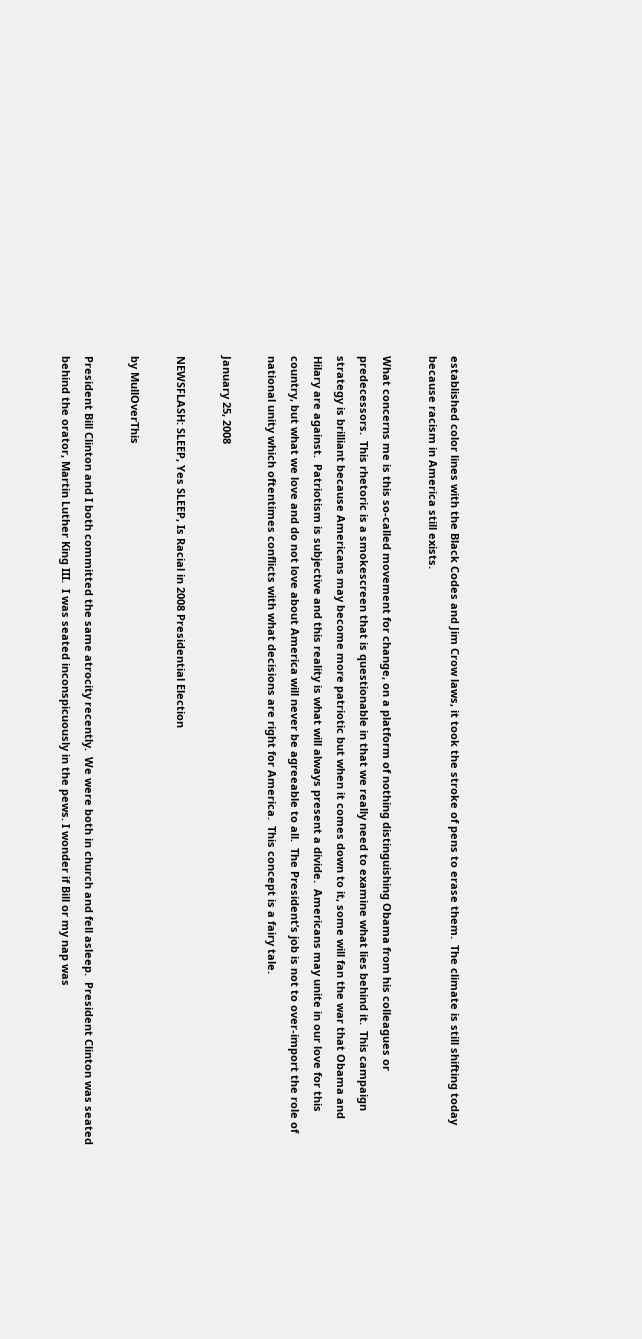established color lines with the Black Codes and Jim Crow laws, it took the stroke of pens to erase them.  The climate is still shifting today because racism in America still exists.

What concerns me is this so-called movement for change, on a platform of nothing distinguishing Obama from his colleagues or predecessors.  This rhetoric is a smokescreen that is questionable in that we really need to examine what lies behind it.  This campaign strategy is brilliant because Americans may become more patriotic but when it comes down to it, some will fan the war that Obama and Hilary are against.  Patriotism is subjective and this reality is what will always present a divide.  Americans may unite in our love for this country, but what we love and do not love about America will never be agreeable to all.  The President’s job is not to over-import the role of national unity which oftentimes conflicts with what decisions are right for America.  This concept is a fairy tale.

January 25, 2008

NEWSFLASH: SLEEP, Yes SLEEP, Is Racial in 2008 Presidential Election

by MullOverThis

President Bill Clinton and I both committed the same atrocity recently.  We were both in church and fell asleep.  President Clinton was seated behind the orator, Martin Luther King III.  I was seated inconspicuously in the pews. I wonder if Bill or my nap was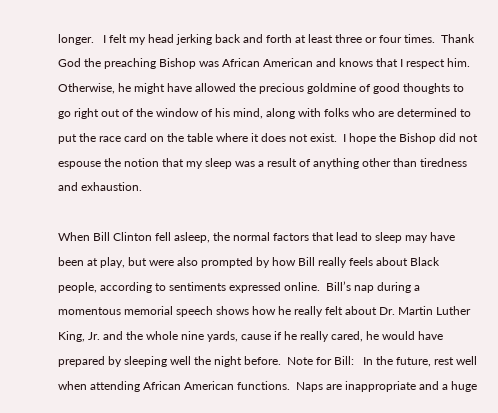longer.   I felt my head jerking back and forth at least three or four times.  Thank God the preaching Bishop was African American and knows that I respect him.  Otherwise, he might have allowed the precious goldmine of good thoughts to go right out of the window of his mind, along with folks who are determined to put the race card on the table where it does not exist.  I hope the Bishop did not espouse the notion that my sleep was a result of anything other than tiredness and exhaustion.

When Bill Clinton fell asleep, the normal factors that lead to sleep may have been at play, but were also prompted by how Bill really feels about Black people, according to sentiments expressed online.  Bill’s nap during a momentous memorial speech shows how he really felt about Dr. Martin Luther King, Jr. and the whole nine yards, cause if he really cared, he would have prepared by sleeping well the night before.  Note for Bill:   In the future, rest well when attending African American functions.  Naps are inappropriate and a huge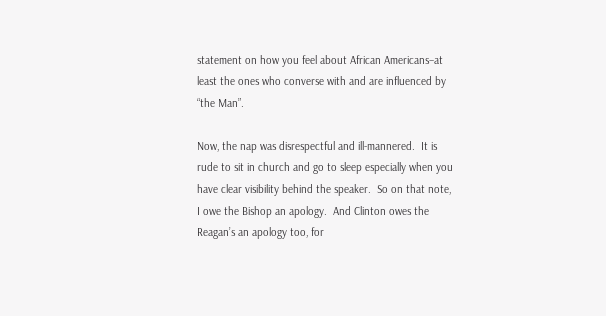statement on how you feel about African Americans–at least the ones who converse with and are influenced by “the Man”.

Now, the nap was disrespectful and ill-mannered.  It is rude to sit in church and go to sleep especially when you have clear visibility behind the speaker.  So on that note, I owe the Bishop an apology.  And Clinton owes the Reagan’s an apology too, for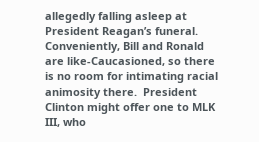allegedly falling asleep at President Reagan’s funeral.  Conveniently, Bill and Ronald are like-Caucasioned, so there is no room for intimating racial animosity there.  President Clinton might offer one to MLK III, who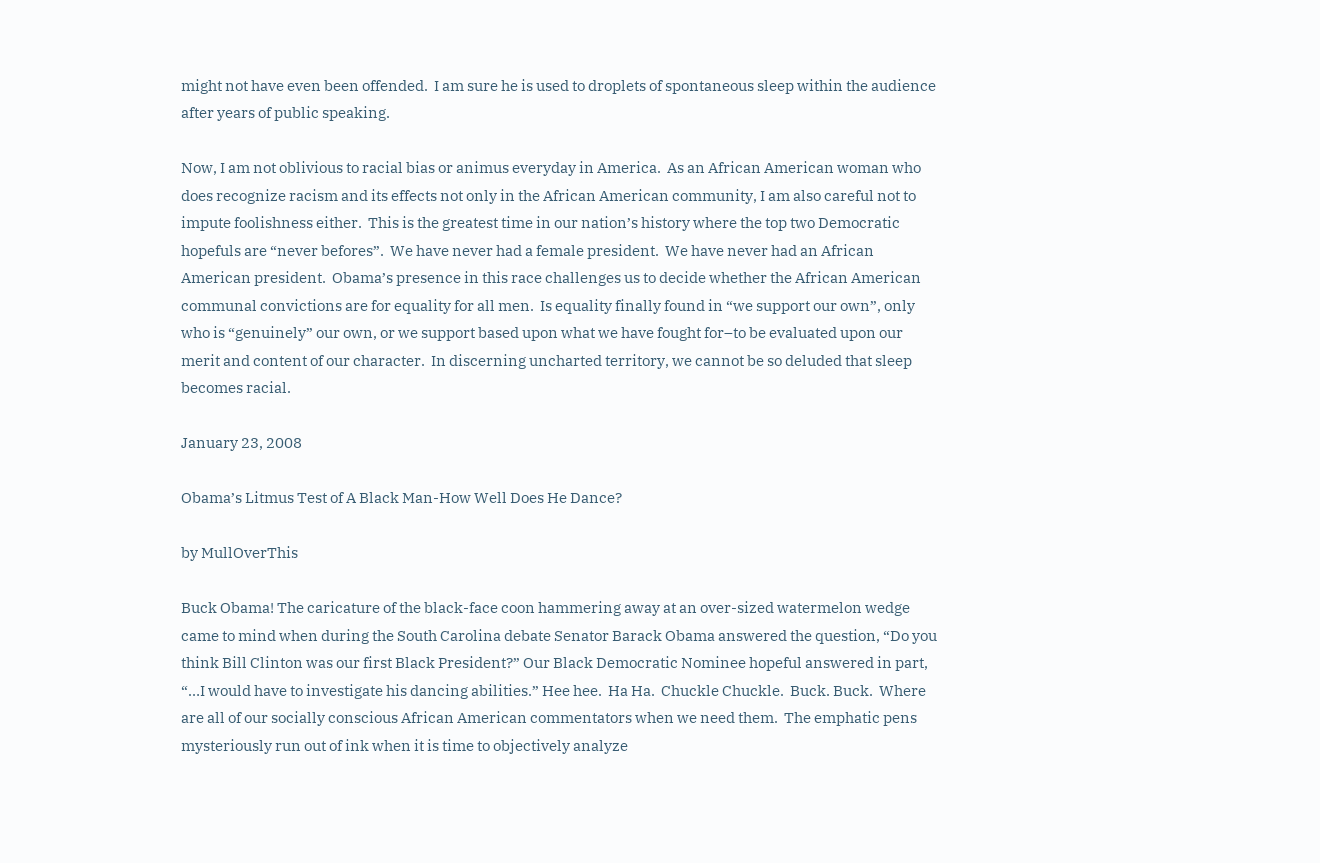might not have even been offended.  I am sure he is used to droplets of spontaneous sleep within the audience after years of public speaking.

Now, I am not oblivious to racial bias or animus everyday in America.  As an African American woman who does recognize racism and its effects not only in the African American community, I am also careful not to impute foolishness either.  This is the greatest time in our nation’s history where the top two Democratic hopefuls are “never befores”.  We have never had a female president.  We have never had an African American president.  Obama’s presence in this race challenges us to decide whether the African American communal convictions are for equality for all men.  Is equality finally found in “we support our own”, only who is “genuinely” our own, or we support based upon what we have fought for–to be evaluated upon our merit and content of our character.  In discerning uncharted territory, we cannot be so deluded that sleep becomes racial.

January 23, 2008

Obama’s Litmus Test of A Black Man-How Well Does He Dance?

by MullOverThis

Buck Obama! The caricature of the black-face coon hammering away at an over-sized watermelon wedge came to mind when during the South Carolina debate Senator Barack Obama answered the question, “Do you think Bill Clinton was our first Black President?” Our Black Democratic Nominee hopeful answered in part, “…I would have to investigate his dancing abilities.” Hee hee.  Ha Ha.  Chuckle Chuckle.  Buck. Buck.  Where are all of our socially conscious African American commentators when we need them.  The emphatic pens mysteriously run out of ink when it is time to objectively analyze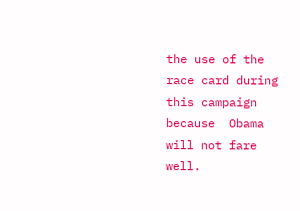the use of the race card during this campaign because  Obama will not fare well.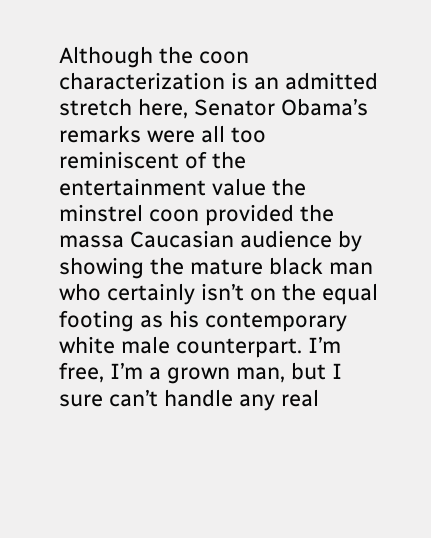Although the coon characterization is an admitted stretch here, Senator Obama’s remarks were all too reminiscent of the entertainment value the minstrel coon provided the  massa Caucasian audience by showing the mature black man who certainly isn’t on the equal footing as his contemporary white male counterpart. I’m free, I’m a grown man, but I sure can’t handle any real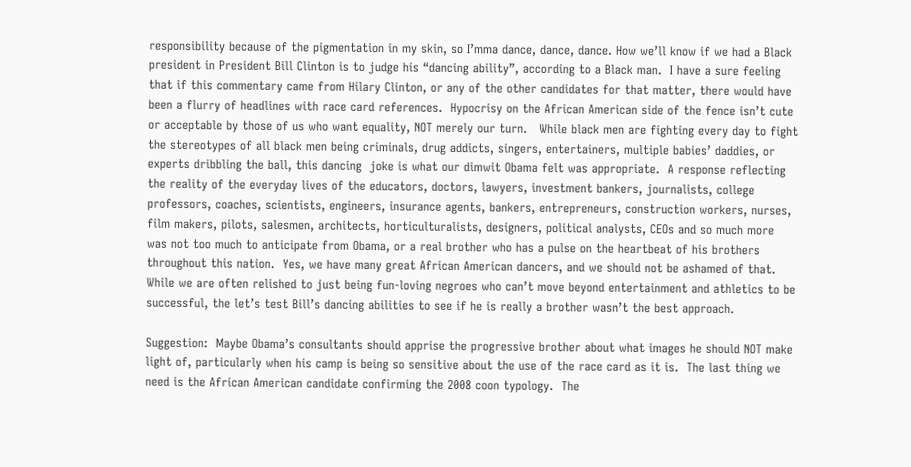responsibility because of the pigmentation in my skin, so I’mma dance, dance, dance. How we’ll know if we had a Black president in President Bill Clinton is to judge his “dancing ability”, according to a Black man.  I have a sure feeling that if this commentary came from Hilary Clinton, or any of the other candidates for that matter, there would have been a flurry of headlines with race card references.  Hypocrisy on the African American side of the fence isn’t cute or acceptable by those of us who want equality, NOT merely our turn.   While black men are fighting every day to fight the stereotypes of all black men being criminals, drug addicts, singers, entertainers, multiple babies’ daddies, or experts dribbling the ball, this dancing  joke is what our dimwit Obama felt was appropriate.  A response reflecting the reality of the everyday lives of the educators, doctors, lawyers, investment bankers, journalists, college professors, coaches, scientists, engineers, insurance agents, bankers, entrepreneurs, construction workers, nurses, film makers, pilots, salesmen, architects, horticulturalists, designers, political analysts, CEOs and so much more was not too much to anticipate from Obama, or a real brother who has a pulse on the heartbeat of his brothers throughout this nation.  Yes, we have many great African American dancers, and we should not be ashamed of that.  While we are often relished to just being fun-loving negroes who can’t move beyond entertainment and athletics to be successful, the let’s test Bill’s dancing abilities to see if he is really a brother wasn’t the best approach.

Suggestion:  Maybe Obama’s consultants should apprise the progressive brother about what images he should NOT make light of, particularly when his camp is being so sensitive about the use of the race card as it is.  The last thing we need is the African American candidate confirming the 2008 coon typology.  The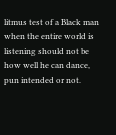litmus test of a Black man when the entire world is listening should not be how well he can dance, pun intended or not.